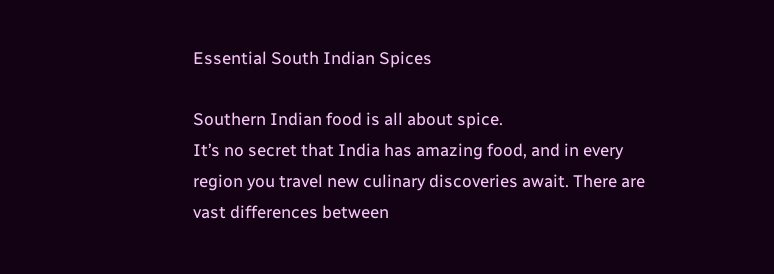Essential South Indian Spices

Southern Indian food is all about spice.
It’s no secret that India has amazing food, and in every region you travel new culinary discoveries await. There are vast differences between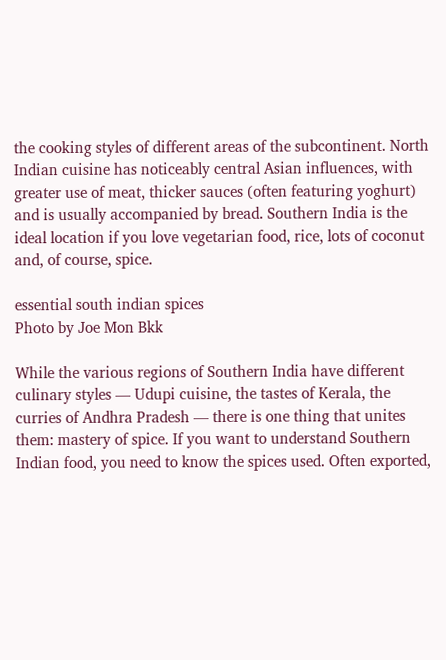the cooking styles of different areas of the subcontinent. North Indian cuisine has noticeably central Asian influences, with greater use of meat, thicker sauces (often featuring yoghurt) and is usually accompanied by bread. Southern India is the ideal location if you love vegetarian food, rice, lots of coconut and, of course, spice.

essential south indian spices
Photo by Joe Mon Bkk

While the various regions of Southern India have different culinary styles — Udupi cuisine, the tastes of Kerala, the curries of Andhra Pradesh — there is one thing that unites them: mastery of spice. If you want to understand Southern Indian food, you need to know the spices used. Often exported,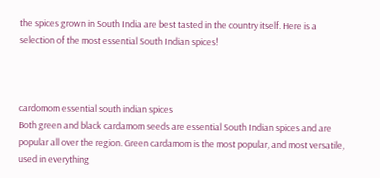the spices grown in South India are best tasted in the country itself. Here is a selection of the most essential South Indian spices!



cardomom essential south indian spices
Both green and black cardamom seeds are essential South Indian spices and are popular all over the region. Green cardamom is the most popular, and most versatile,  used in everything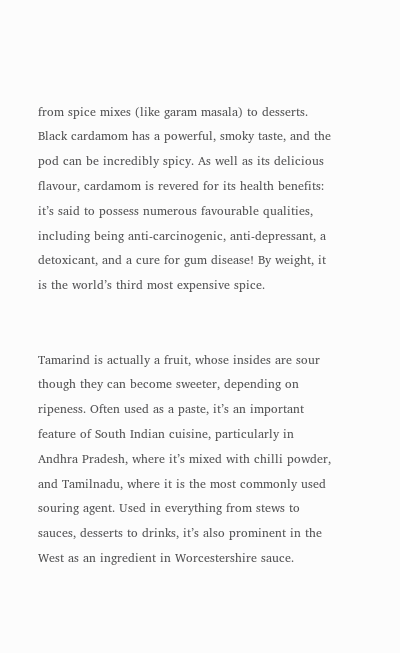from spice mixes (like garam masala) to desserts. Black cardamom has a powerful, smoky taste, and the pod can be incredibly spicy. As well as its delicious flavour, cardamom is revered for its health benefits: it’s said to possess numerous favourable qualities, including being anti-carcinogenic, anti-depressant, a detoxicant, and a cure for gum disease! By weight, it is the world’s third most expensive spice.


Tamarind is actually a fruit, whose insides are sour though they can become sweeter, depending on ripeness. Often used as a paste, it’s an important feature of South Indian cuisine, particularly in Andhra Pradesh, where it’s mixed with chilli powder, and Tamilnadu, where it is the most commonly used souring agent. Used in everything from stews to sauces, desserts to drinks, it’s also prominent in the West as an ingredient in Worcestershire sauce.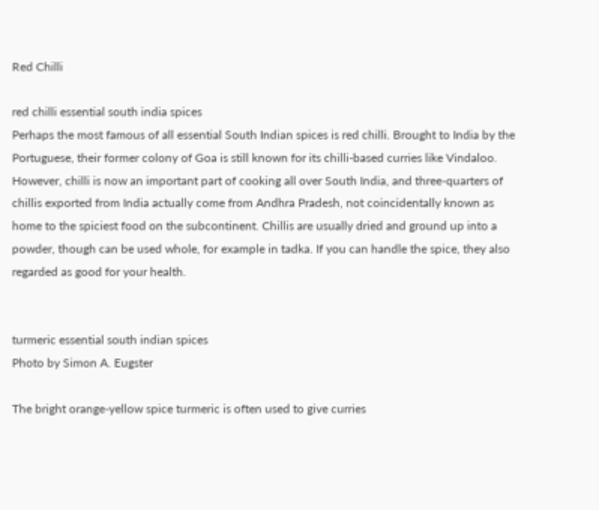Red Chilli

red chilli essential south india spices
Perhaps the most famous of all essential South Indian spices is red chilli. Brought to India by the Portuguese, their former colony of Goa is still known for its chilli-based curries like Vindaloo. However, chilli is now an important part of cooking all over South India, and three-quarters of chillis exported from India actually come from Andhra Pradesh, not coincidentally known as home to the spiciest food on the subcontinent. Chillis are usually dried and ground up into a powder, though can be used whole, for example in tadka. If you can handle the spice, they also regarded as good for your health.


turmeric essential south indian spices
Photo by Simon A. Eugster

The bright orange-yellow spice turmeric is often used to give curries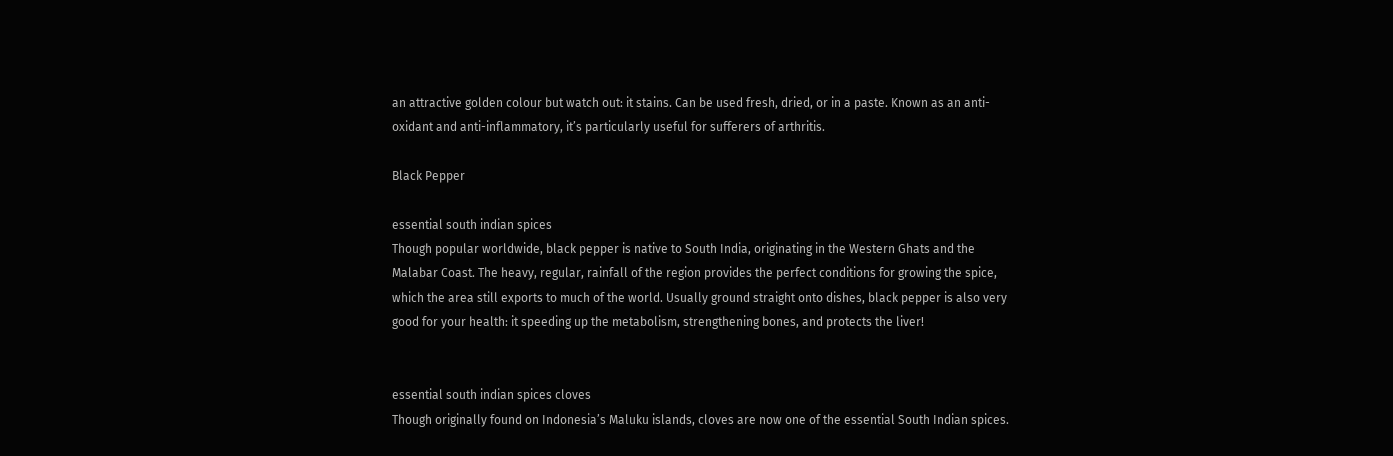an attractive golden colour but watch out: it stains. Can be used fresh, dried, or in a paste. Known as an anti-oxidant and anti-inflammatory, it’s particularly useful for sufferers of arthritis.

Black Pepper

essential south indian spices
Though popular worldwide, black pepper is native to South India, originating in the Western Ghats and the Malabar Coast. The heavy, regular, rainfall of the region provides the perfect conditions for growing the spice, which the area still exports to much of the world. Usually ground straight onto dishes, black pepper is also very good for your health: it speeding up the metabolism, strengthening bones, and protects the liver!


essential south indian spices cloves
Though originally found on Indonesia’s Maluku islands, cloves are now one of the essential South Indian spices.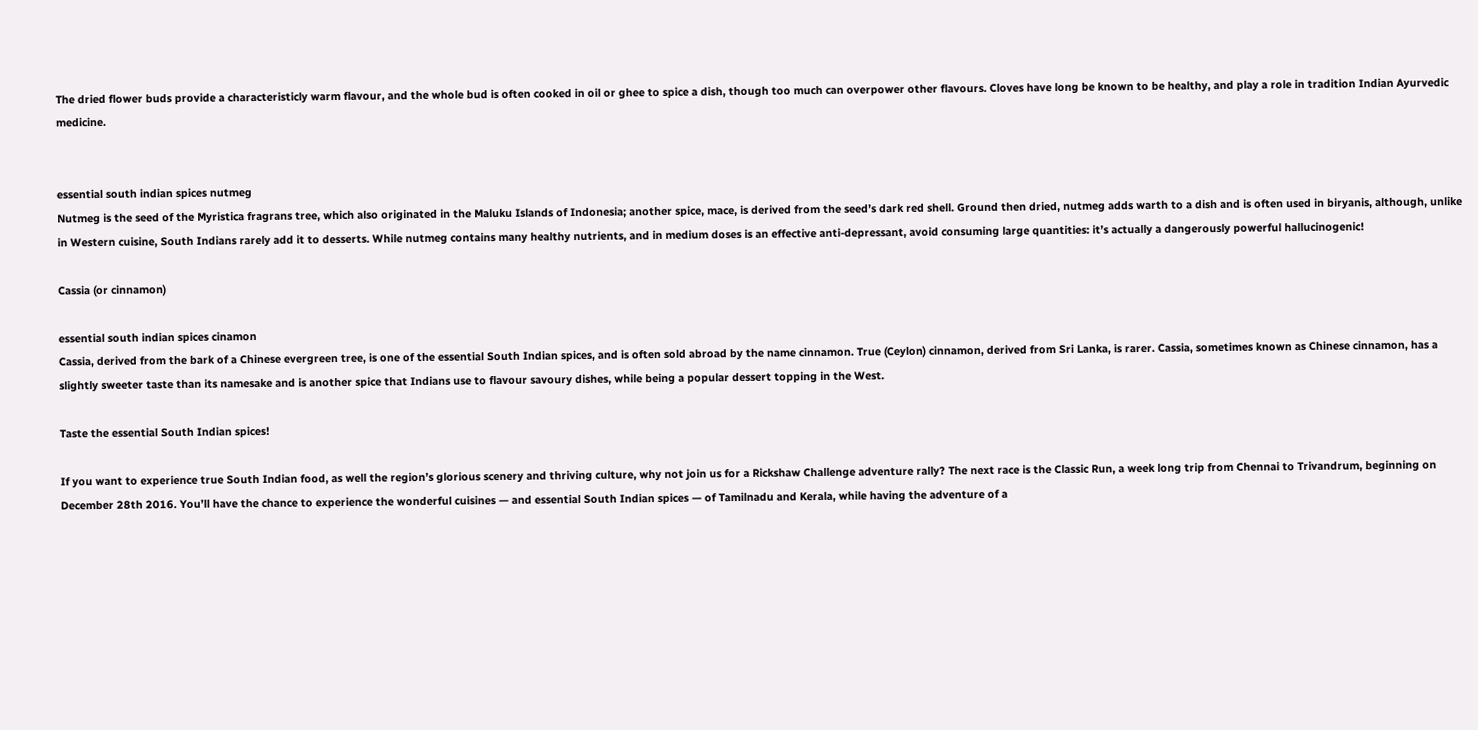The dried flower buds provide a characteristicly warm flavour, and the whole bud is often cooked in oil or ghee to spice a dish, though too much can overpower other flavours. Cloves have long be known to be healthy, and play a role in tradition Indian Ayurvedic medicine.


essential south indian spices nutmeg
Nutmeg is the seed of the Myristica fragrans tree, which also originated in the Maluku Islands of Indonesia; another spice, mace, is derived from the seed’s dark red shell. Ground then dried, nutmeg adds warth to a dish and is often used in biryanis, although, unlike in Western cuisine, South Indians rarely add it to desserts. While nutmeg contains many healthy nutrients, and in medium doses is an effective anti-depressant, avoid consuming large quantities: it’s actually a dangerously powerful hallucinogenic!

Cassia (or cinnamon)

essential south indian spices cinamon
Cassia, derived from the bark of a Chinese evergreen tree, is one of the essential South Indian spices, and is often sold abroad by the name cinnamon. True (Ceylon) cinnamon, derived from Sri Lanka, is rarer. Cassia, sometimes known as Chinese cinnamon, has a slightly sweeter taste than its namesake and is another spice that Indians use to flavour savoury dishes, while being a popular dessert topping in the West.

Taste the essential South Indian spices!

If you want to experience true South Indian food, as well the region’s glorious scenery and thriving culture, why not join us for a Rickshaw Challenge adventure rally? The next race is the Classic Run, a week long trip from Chennai to Trivandrum, beginning on December 28th 2016. You’ll have the chance to experience the wonderful cuisines — and essential South Indian spices — of Tamilnadu and Kerala, while having the adventure of a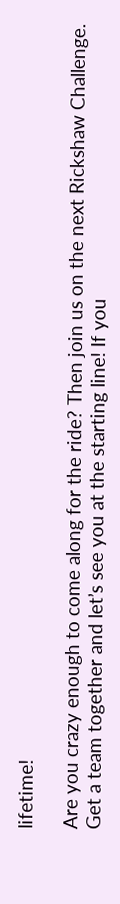lifetime!

Are you crazy enough to come along for the ride? Then join us on the next Rickshaw Challenge. Get a team together and let’s see you at the starting line! If you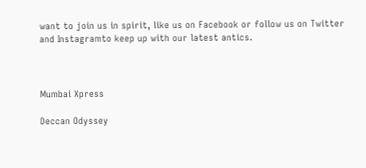want to join us in spirit, like us on Facebook or follow us on Twitter and Instagramto keep up with our latest antics.



Mumbai Xpress

Deccan Odyssey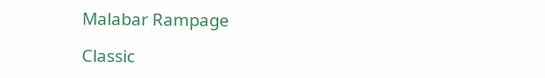Malabar Rampage

Classic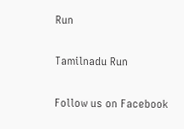Run

Tamilnadu Run

Follow us on Facebook